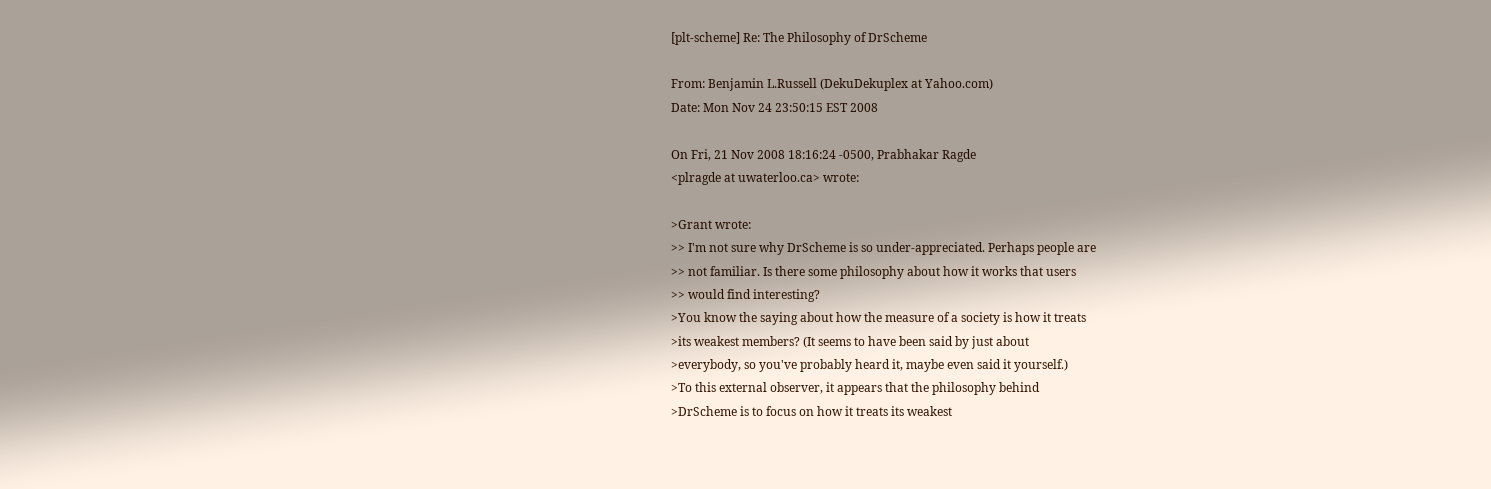[plt-scheme] Re: The Philosophy of DrScheme

From: Benjamin L.Russell (DekuDekuplex at Yahoo.com)
Date: Mon Nov 24 23:50:15 EST 2008

On Fri, 21 Nov 2008 18:16:24 -0500, Prabhakar Ragde
<plragde at uwaterloo.ca> wrote:

>Grant wrote:
>> I'm not sure why DrScheme is so under-appreciated. Perhaps people are
>> not familiar. Is there some philosophy about how it works that users
>> would find interesting?
>You know the saying about how the measure of a society is how it treats
>its weakest members? (It seems to have been said by just about
>everybody, so you've probably heard it, maybe even said it yourself.)
>To this external observer, it appears that the philosophy behind
>DrScheme is to focus on how it treats its weakest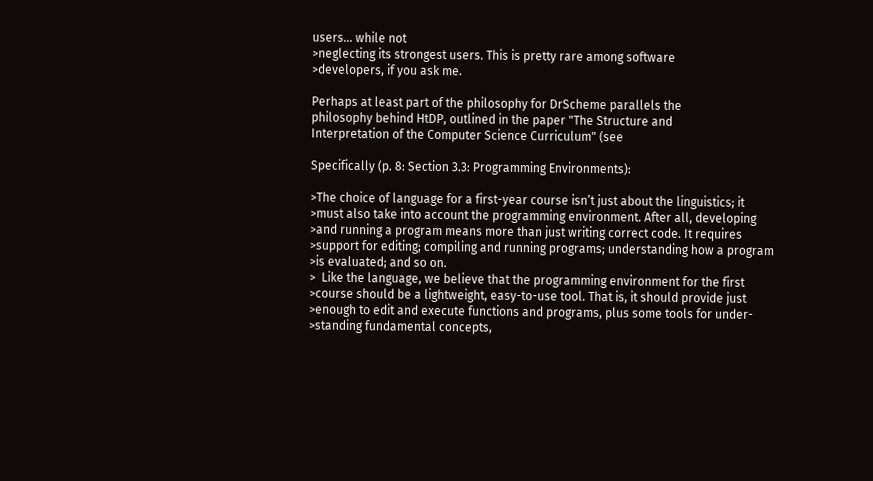users... while not
>neglecting its strongest users. This is pretty rare among software
>developers, if you ask me.

Perhaps at least part of the philosophy for DrScheme parallels the
philosophy behind HtDP, outlined in the paper "The Structure and
Interpretation of the Computer Science Curriculum" (see

Specifically (p. 8: Section 3.3: Programming Environments):

>The choice of language for a first-year course isn’t just about the linguistics; it
>must also take into account the programming environment. After all, developing
>and running a program means more than just writing correct code. It requires
>support for editing; compiling and running programs; understanding how a program
>is evaluated; and so on.
>  Like the language, we believe that the programming environment for the first
>course should be a lightweight, easy-to-use tool. That is, it should provide just
>enough to edit and execute functions and programs, plus some tools for under-
>standing fundamental concepts,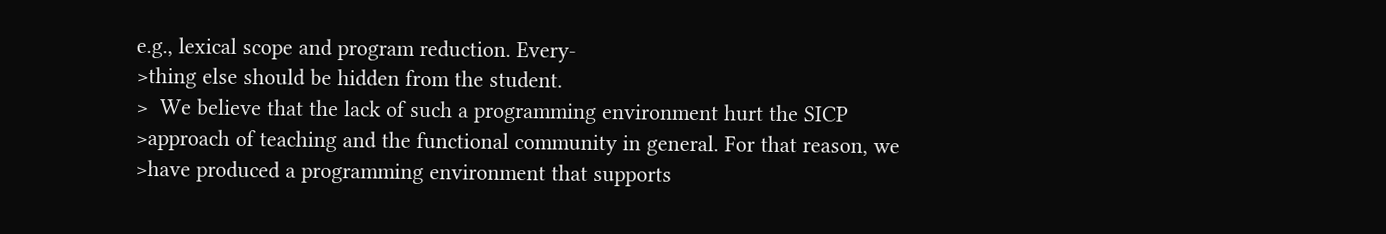e.g., lexical scope and program reduction. Every-
>thing else should be hidden from the student.
>  We believe that the lack of such a programming environment hurt the SICP
>approach of teaching and the functional community in general. For that reason, we
>have produced a programming environment that supports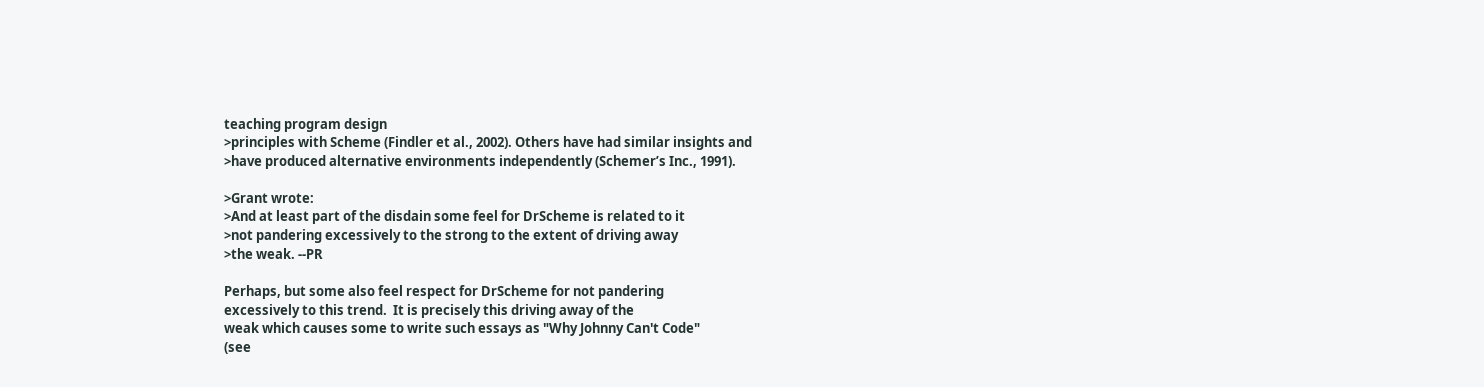teaching program design
>principles with Scheme (Findler et al., 2002). Others have had similar insights and
>have produced alternative environments independently (Schemer’s Inc., 1991).

>Grant wrote:
>And at least part of the disdain some feel for DrScheme is related to it
>not pandering excessively to the strong to the extent of driving away
>the weak. --PR

Perhaps, but some also feel respect for DrScheme for not pandering
excessively to this trend.  It is precisely this driving away of the
weak which causes some to write such essays as "Why Johnny Can't Code"
(see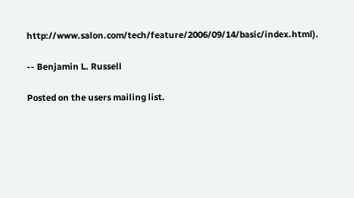http://www.salon.com/tech/feature/2006/09/14/basic/index.html).

-- Benjamin L. Russell

Posted on the users mailing list.